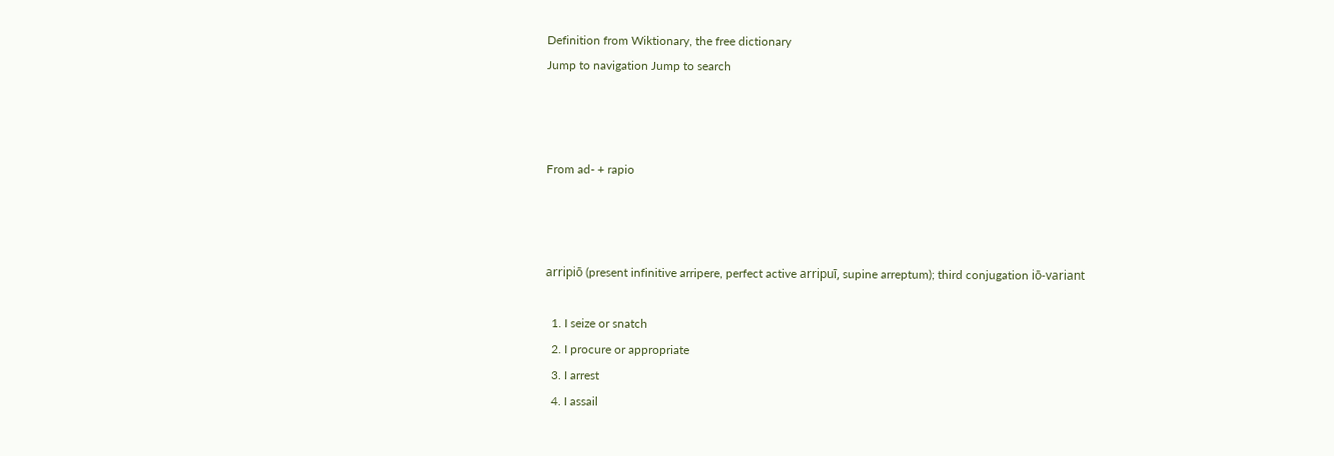Definition from Wiktionary, the free dictionary
Jump to navigation Jump to search



From ad- + rapio



arripiō (present infinitive arripere, perfect active arripuī, supine arreptum); third conjugation iō-variant

  1. I seize or snatch
  2. I procure or appropriate
  3. I arrest
  4. I assail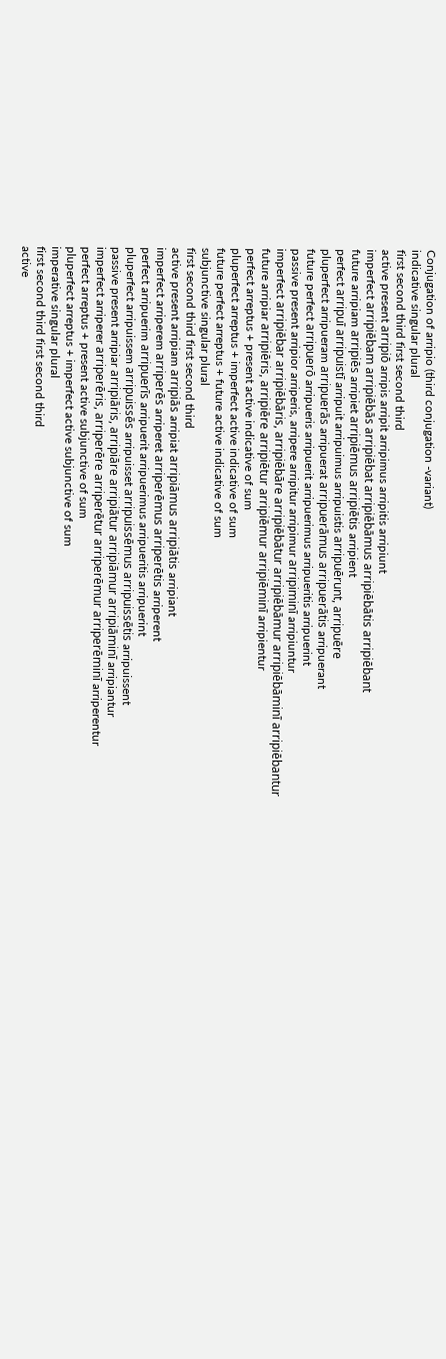Conjugation of arripio (third conjugation -variant)
indicative singular plural
first second third first second third
active present arripiō arripis arripit arripimus arripitis arripiunt
imperfect arripiēbam arripiēbās arripiēbat arripiēbāmus arripiēbātis arripiēbant
future arripiam arripiēs arripiet arripiēmus arripiētis arripient
perfect arripuī arripuistī arripuit arripuimus arripuistis arripuērunt, arripuēre
pluperfect arripueram arripuerās arripuerat arripuerāmus arripuerātis arripuerant
future perfect arripuerō arripueris arripuerit arripuerimus arripueritis arripuerint
passive present arripior arriperis, arripere arripitur arripimur arripiminī arripiuntur
imperfect arripiēbar arripiēbāris, arripiēbāre arripiēbātur arripiēbāmur arripiēbāminī arripiēbantur
future arripiar arripiēris, arripiēre arripiētur arripiēmur arripiēminī arripientur
perfect arreptus + present active indicative of sum
pluperfect arreptus + imperfect active indicative of sum
future perfect arreptus + future active indicative of sum
subjunctive singular plural
first second third first second third
active present arripiam arripiās arripiat arripiāmus arripiātis arripiant
imperfect arriperem arriperēs arriperet arriperēmus arriperētis arriperent
perfect arripuerim arripuerīs arripuerit arripuerimus arripueritis arripuerint
pluperfect arripuissem arripuissēs arripuisset arripuissēmus arripuissētis arripuissent
passive present arripiar arripiāris, arripiāre arripiātur arripiāmur arripiāminī arripiantur
imperfect arriperer arriperēris, arriperēre arriperētur arriperēmur arriperēminī arriperentur
perfect arreptus + present active subjunctive of sum
pluperfect arreptus + imperfect active subjunctive of sum
imperative singular plural
first second third first second third
active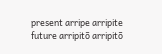present arripe arripite
future arripitō arripitō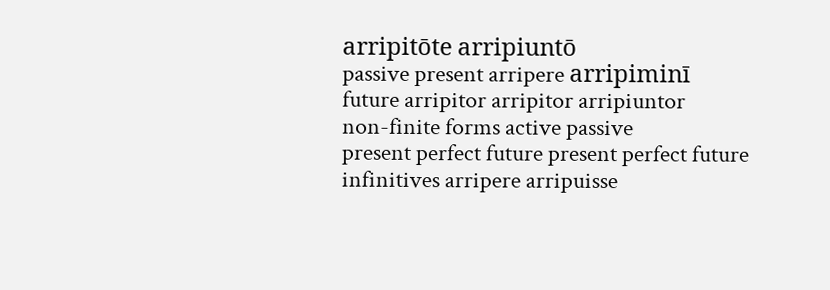arripitōte arripiuntō
passive present arripere arripiminī
future arripitor arripitor arripiuntor
non-finite forms active passive
present perfect future present perfect future
infinitives arripere arripuisse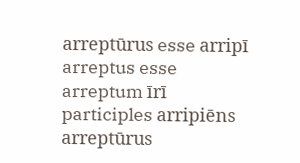arreptūrus esse arripī arreptus esse arreptum īrī
participles arripiēns arreptūrus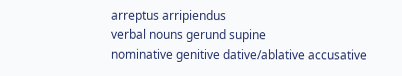arreptus arripiendus
verbal nouns gerund supine
nominative genitive dative/ablative accusative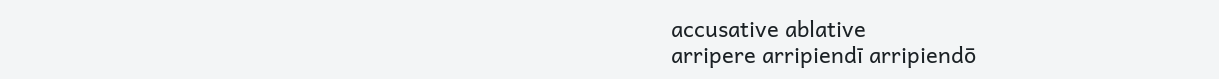accusative ablative
arripere arripiendī arripiendō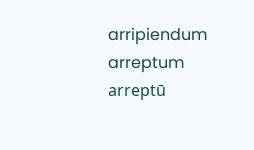arripiendum arreptum arreptū